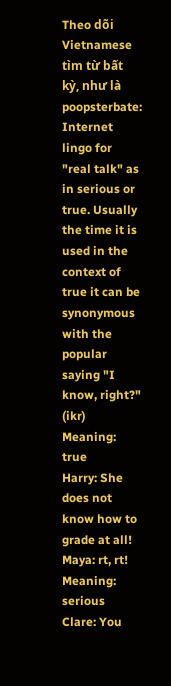Theo dõi Vietnamese
tìm từ bất kỳ, như là poopsterbate:
Internet lingo for "real talk" as in serious or true. Usually the time it is used in the context of true it can be synonymous with the popular saying "I know, right?" (ikr)
Meaning: true
Harry: She does not know how to grade at all!
Maya: rt, rt!
Meaning: serious
Clare: You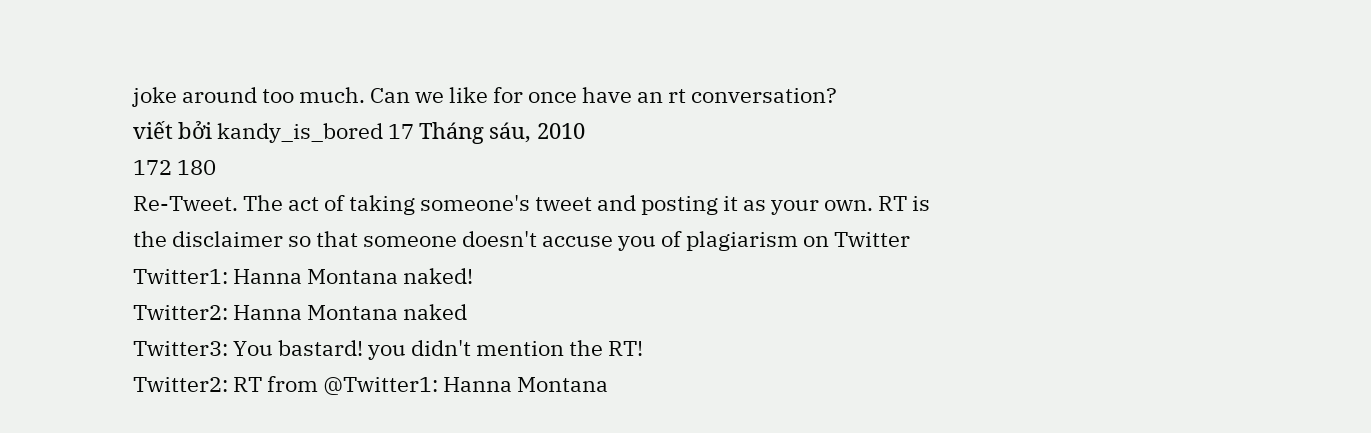joke around too much. Can we like for once have an rt conversation?
viết bởi kandy_is_bored 17 Tháng sáu, 2010
172 180
Re-Tweet. The act of taking someone's tweet and posting it as your own. RT is the disclaimer so that someone doesn't accuse you of plagiarism on Twitter
Twitter1: Hanna Montana naked!
Twitter2: Hanna Montana naked
Twitter3: You bastard! you didn't mention the RT!
Twitter2: RT from @Twitter1: Hanna Montana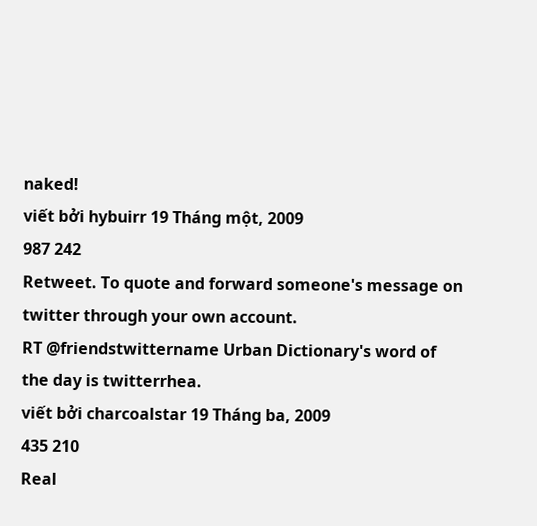naked!
viết bởi hybuirr 19 Tháng một, 2009
987 242
Retweet. To quote and forward someone's message on twitter through your own account.
RT @friendstwittername Urban Dictionary's word of the day is twitterrhea.
viết bởi charcoalstar 19 Tháng ba, 2009
435 210
Real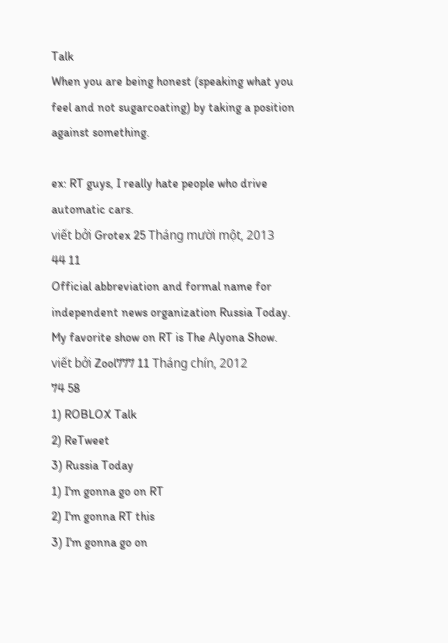Talk
When you are being honest (speaking what you feel and not sugarcoating) by taking a position against something.

ex: RT guys, I really hate people who drive automatic cars.
viết bởi Grotex 25 Tháng mười một, 2013
44 11
Official abbreviation and formal name for independent news organization Russia Today.
My favorite show on RT is The Alyona Show.
viết bởi Zool777 11 Tháng chín, 2012
74 58
1) ROBLOX Talk
2) ReTweet
3) Russia Today
1) I'm gonna go on RT
2) I'm gonna RT this
3) I'm gonna go on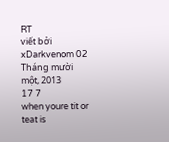RT
viết bởi xDarkvenom 02 Tháng mười một, 2013
17 7
when youre tit or teat is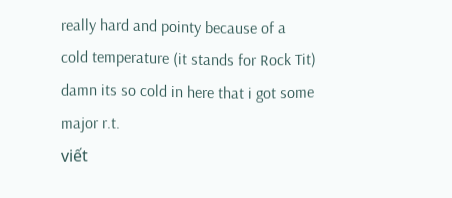really hard and pointy because of a cold temperature (it stands for Rock Tit)
damn its so cold in here that i got some major r.t.
viết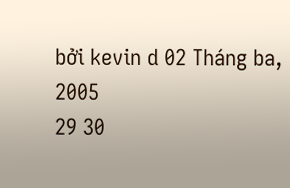bởi kevin d 02 Tháng ba, 2005
29 30